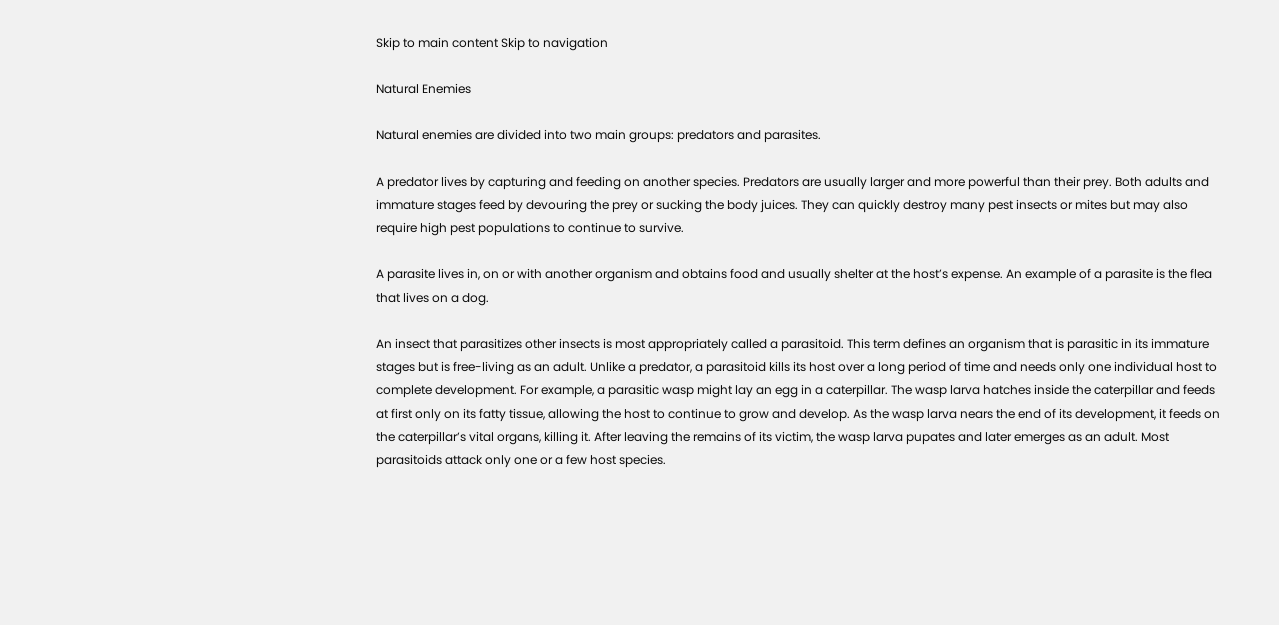Skip to main content Skip to navigation

Natural Enemies

Natural enemies are divided into two main groups: predators and parasites.

A predator lives by capturing and feeding on another species. Predators are usually larger and more powerful than their prey. Both adults and immature stages feed by devouring the prey or sucking the body juices. They can quickly destroy many pest insects or mites but may also require high pest populations to continue to survive.

A parasite lives in, on or with another organism and obtains food and usually shelter at the host’s expense. An example of a parasite is the flea that lives on a dog.

An insect that parasitizes other insects is most appropriately called a parasitoid. This term defines an organism that is parasitic in its immature stages but is free-living as an adult. Unlike a predator, a parasitoid kills its host over a long period of time and needs only one individual host to complete development. For example, a parasitic wasp might lay an egg in a caterpillar. The wasp larva hatches inside the caterpillar and feeds at first only on its fatty tissue, allowing the host to continue to grow and develop. As the wasp larva nears the end of its development, it feeds on the caterpillar’s vital organs, killing it. After leaving the remains of its victim, the wasp larva pupates and later emerges as an adult. Most parasitoids attack only one or a few host species.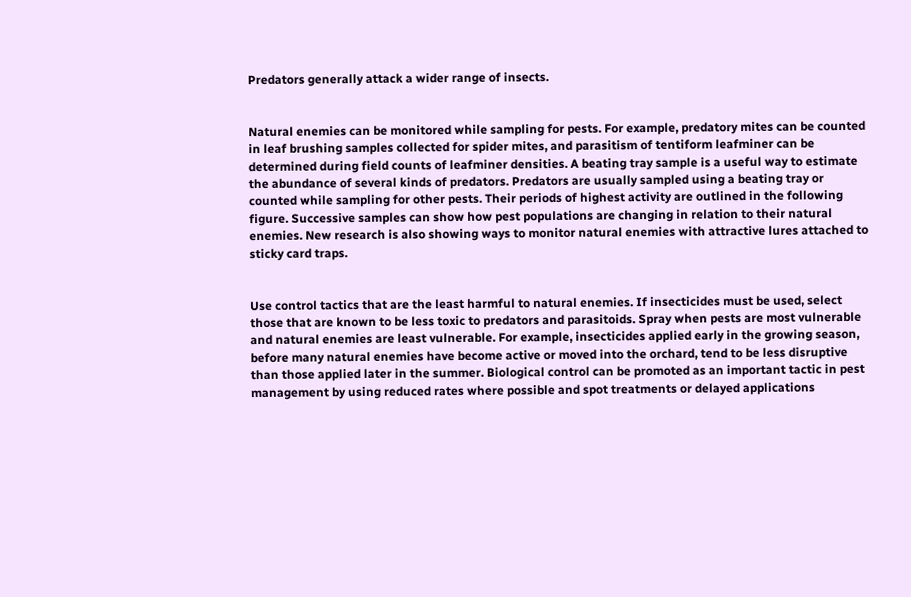Predators generally attack a wider range of insects.


Natural enemies can be monitored while sampling for pests. For example, predatory mites can be counted in leaf brushing samples collected for spider mites, and parasitism of tentiform leafminer can be determined during field counts of leafminer densities. A beating tray sample is a useful way to estimate the abundance of several kinds of predators. Predators are usually sampled using a beating tray or counted while sampling for other pests. Their periods of highest activity are outlined in the following figure. Successive samples can show how pest populations are changing in relation to their natural enemies. New research is also showing ways to monitor natural enemies with attractive lures attached to sticky card traps.


Use control tactics that are the least harmful to natural enemies. If insecticides must be used, select those that are known to be less toxic to predators and parasitoids. Spray when pests are most vulnerable and natural enemies are least vulnerable. For example, insecticides applied early in the growing season, before many natural enemies have become active or moved into the orchard, tend to be less disruptive than those applied later in the summer. Biological control can be promoted as an important tactic in pest management by using reduced rates where possible and spot treatments or delayed applications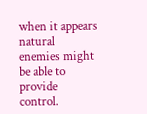when it appears natural enemies might be able to provide control.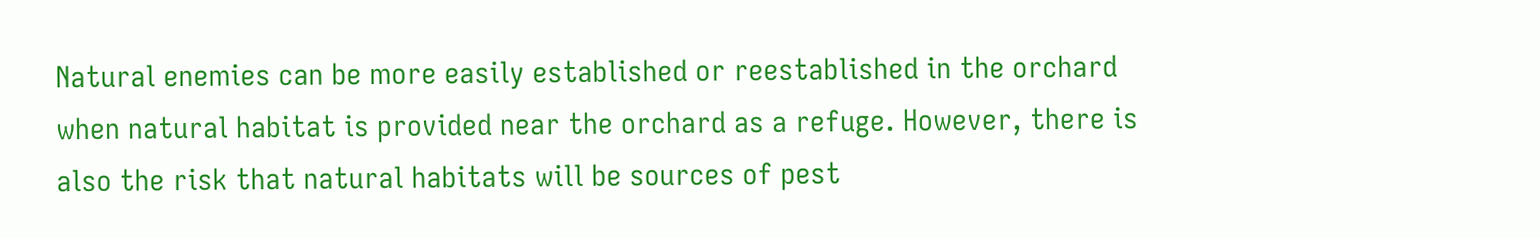Natural enemies can be more easily established or reestablished in the orchard when natural habitat is provided near the orchard as a refuge. However, there is also the risk that natural habitats will be sources of pest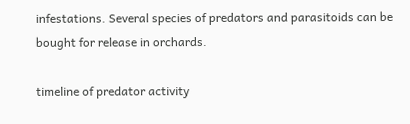infestations. Several species of predators and parasitoids can be bought for release in orchards.

timeline of predator activity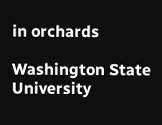in orchards

Washington State University